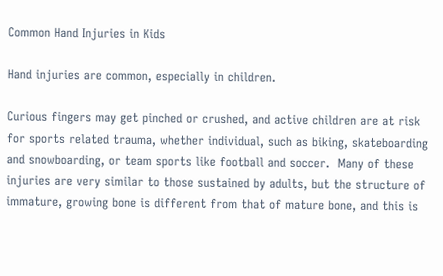Common Hand Injuries in Kids

Hand injuries are common, especially in children.

Curious fingers may get pinched or crushed, and active children are at risk for sports related trauma, whether individual, such as biking, skateboarding and snowboarding, or team sports like football and soccer.  Many of these injuries are very similar to those sustained by adults, but the structure of immature, growing bone is different from that of mature bone, and this is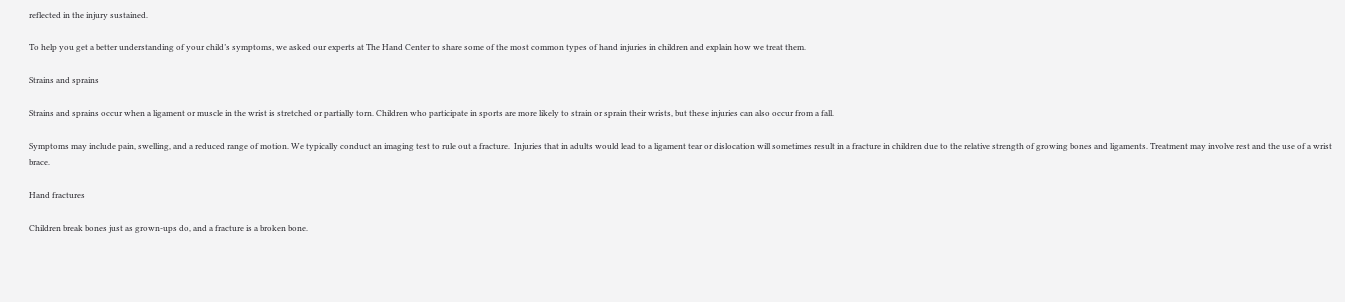reflected in the injury sustained.

To help you get a better understanding of your child’s symptoms, we asked our experts at The Hand Center to share some of the most common types of hand injuries in children and explain how we treat them.

Strains and sprains

Strains and sprains occur when a ligament or muscle in the wrist is stretched or partially torn. Children who participate in sports are more likely to strain or sprain their wrists, but these injuries can also occur from a fall.

Symptoms may include pain, swelling, and a reduced range of motion. We typically conduct an imaging test to rule out a fracture.  Injuries that in adults would lead to a ligament tear or dislocation will sometimes result in a fracture in children due to the relative strength of growing bones and ligaments. Treatment may involve rest and the use of a wrist brace.

Hand fractures

Children break bones just as grown-ups do, and a fracture is a broken bone.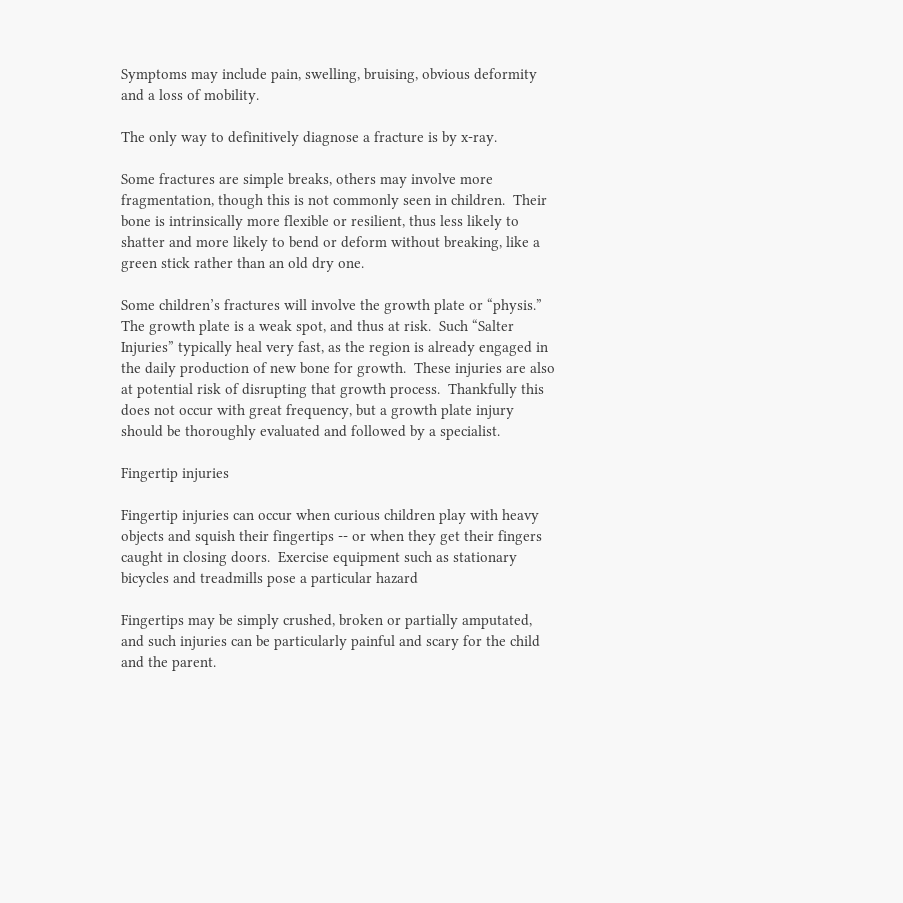Symptoms may include pain, swelling, bruising, obvious deformity and a loss of mobility.

The only way to definitively diagnose a fracture is by x-ray.

Some fractures are simple breaks, others may involve more fragmentation, though this is not commonly seen in children.  Their bone is intrinsically more flexible or resilient, thus less likely to shatter and more likely to bend or deform without breaking, like a green stick rather than an old dry one.

Some children’s fractures will involve the growth plate or “physis.”  The growth plate is a weak spot, and thus at risk.  Such “Salter Injuries” typically heal very fast, as the region is already engaged in the daily production of new bone for growth.  These injuries are also at potential risk of disrupting that growth process.  Thankfully this does not occur with great frequency, but a growth plate injury should be thoroughly evaluated and followed by a specialist.

Fingertip injuries

Fingertip injuries can occur when curious children play with heavy objects and squish their fingertips -- or when they get their fingers caught in closing doors.  Exercise equipment such as stationary bicycles and treadmills pose a particular hazard

Fingertips may be simply crushed, broken or partially amputated, and such injuries can be particularly painful and scary for the child and the parent.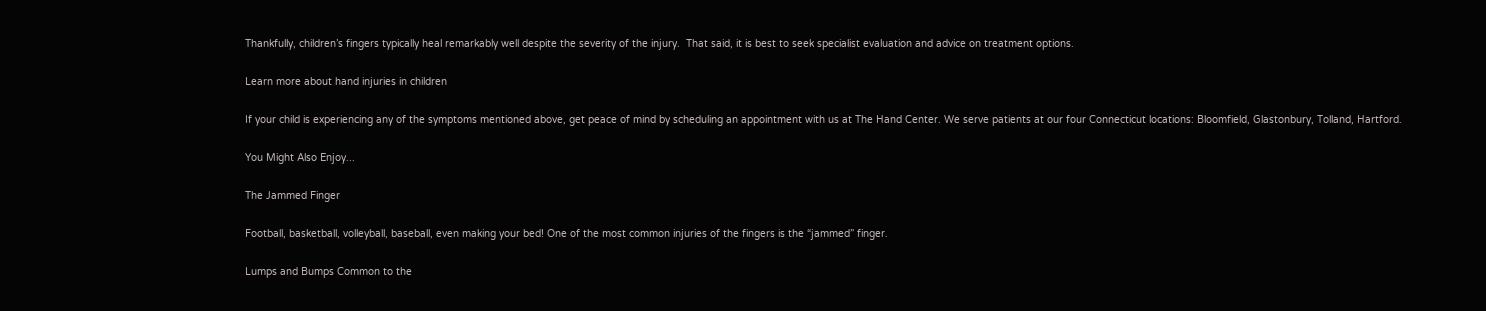Thankfully, children’s fingers typically heal remarkably well despite the severity of the injury.  That said, it is best to seek specialist evaluation and advice on treatment options.

Learn more about hand injuries in children

If your child is experiencing any of the symptoms mentioned above, get peace of mind by scheduling an appointment with us at The Hand Center. We serve patients at our four Connecticut locations: Bloomfield, Glastonbury, Tolland, Hartford.

You Might Also Enjoy...

The Jammed Finger

Football, basketball, volleyball, baseball, even making your bed! One of the most common injuries of the fingers is the “jammed” finger.

Lumps and Bumps Common to the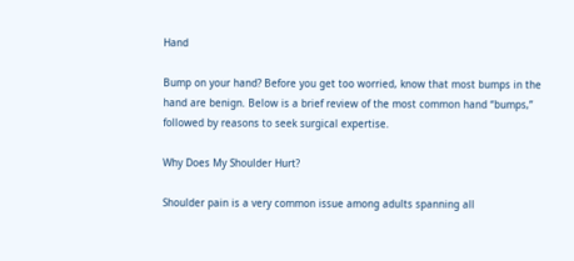Hand

Bump on your hand? Before you get too worried, know that most bumps in the hand are benign. Below is a brief review of the most common hand “bumps,” followed by reasons to seek surgical expertise.

Why Does My Shoulder Hurt?

Shoulder pain is a very common issue among adults spanning all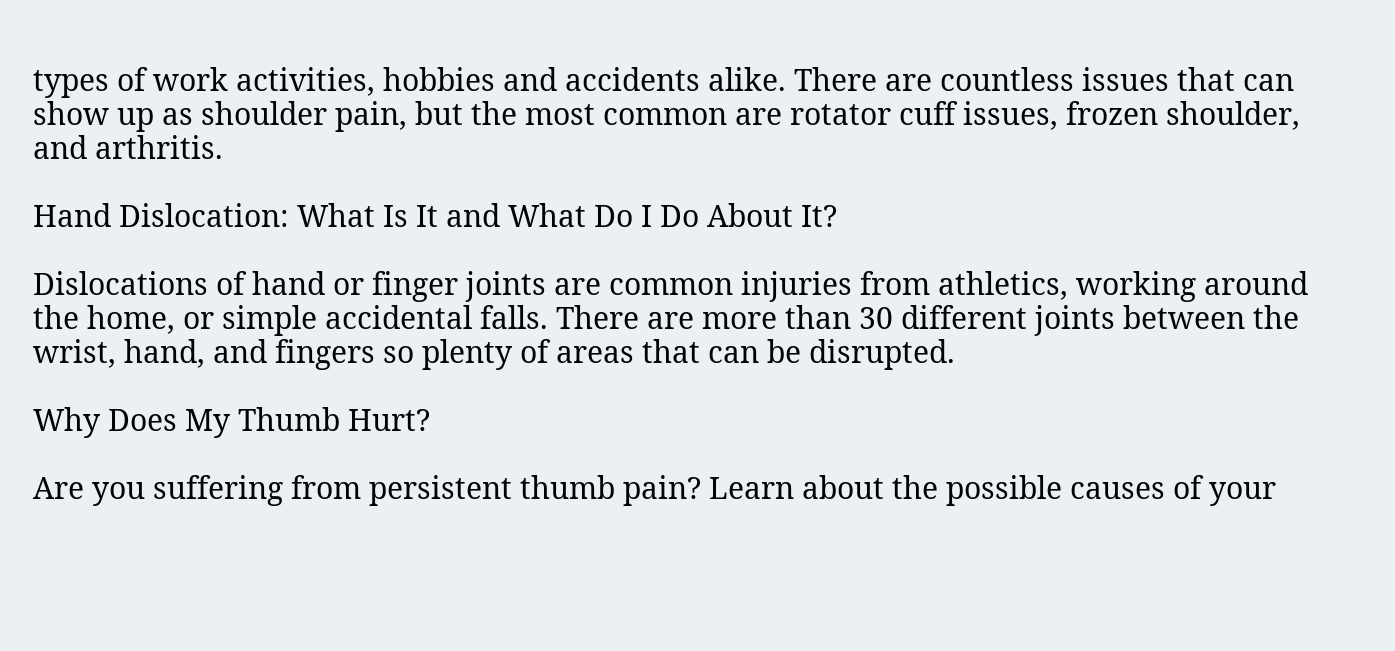types of work activities, hobbies and accidents alike. There are countless issues that can show up as shoulder pain, but the most common are rotator cuff issues, frozen shoulder, and arthritis.

Hand Dislocation: What Is It and What Do I Do About It?

Dislocations of hand or finger joints are common injuries from athletics, working around the home, or simple accidental falls. There are more than 30 different joints between the wrist, hand, and fingers so plenty of areas that can be disrupted.

Why Does My Thumb Hurt?

Are you suffering from persistent thumb pain? Learn about the possible causes of your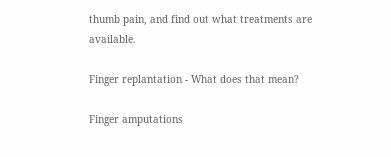thumb pain, and find out what treatments are available.

Finger replantation - What does that mean?

Finger amputations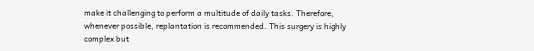make it challenging to perform a multitude of daily tasks. Therefore, whenever possible, replantation is recommended. This surgery is highly complex but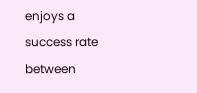enjoys a success rate between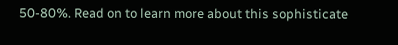50-80%. Read on to learn more about this sophisticate